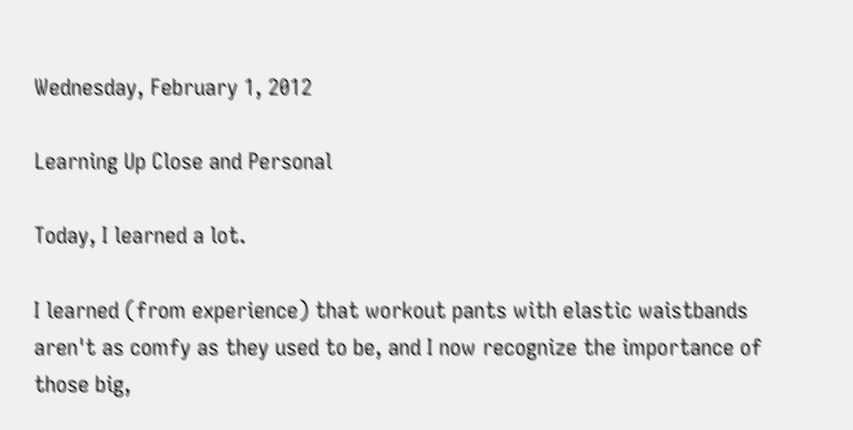Wednesday, February 1, 2012

Learning Up Close and Personal

Today, I learned a lot.

I learned (from experience) that workout pants with elastic waistbands aren't as comfy as they used to be, and I now recognize the importance of those big,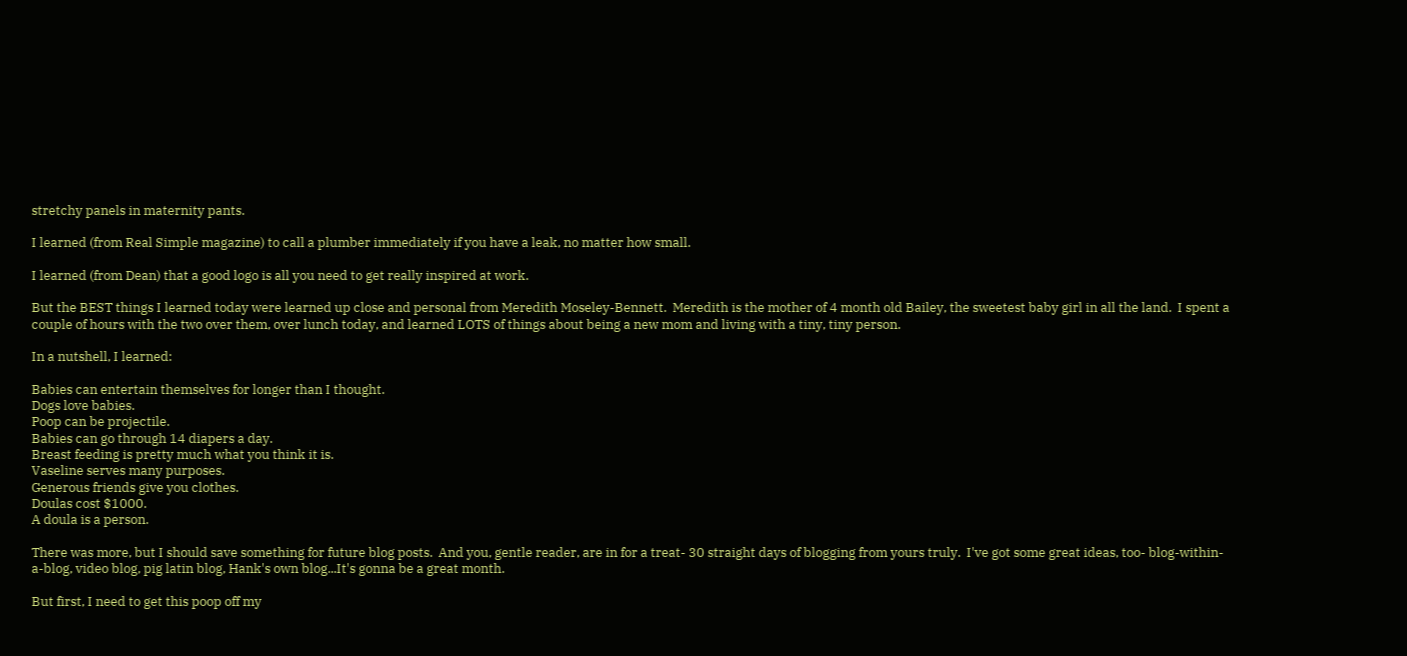stretchy panels in maternity pants.

I learned (from Real Simple magazine) to call a plumber immediately if you have a leak, no matter how small.

I learned (from Dean) that a good logo is all you need to get really inspired at work.

But the BEST things I learned today were learned up close and personal from Meredith Moseley-Bennett.  Meredith is the mother of 4 month old Bailey, the sweetest baby girl in all the land.  I spent a couple of hours with the two over them, over lunch today, and learned LOTS of things about being a new mom and living with a tiny, tiny person.

In a nutshell, I learned:

Babies can entertain themselves for longer than I thought.
Dogs love babies.
Poop can be projectile.
Babies can go through 14 diapers a day.
Breast feeding is pretty much what you think it is.
Vaseline serves many purposes.
Generous friends give you clothes.
Doulas cost $1000.
A doula is a person.

There was more, but I should save something for future blog posts.  And you, gentle reader, are in for a treat- 30 straight days of blogging from yours truly.  I've got some great ideas, too- blog-within-a-blog, video blog, pig latin blog, Hank's own blog...It's gonna be a great month.

But first, I need to get this poop off my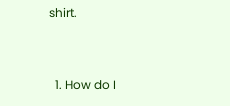shirt.


  1. How do I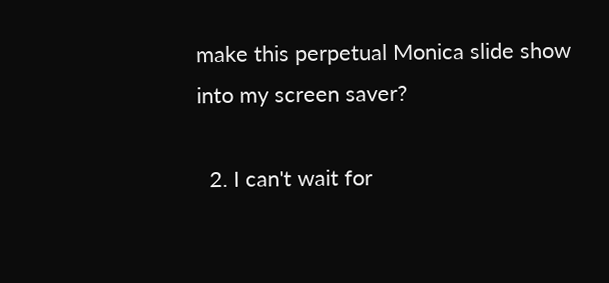make this perpetual Monica slide show into my screen saver?

  2. I can't wait for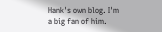Hank's own blog. I'm a big fan of him.